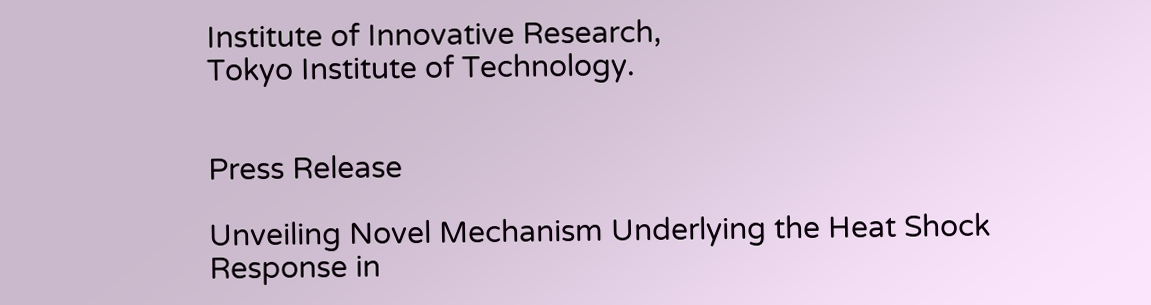Institute of Innovative Research,
Tokyo Institute of Technology.


Press Release

Unveiling Novel Mechanism Underlying the Heat Shock Response in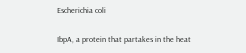Escherichia coli

IbpA, a protein that partakes in the heat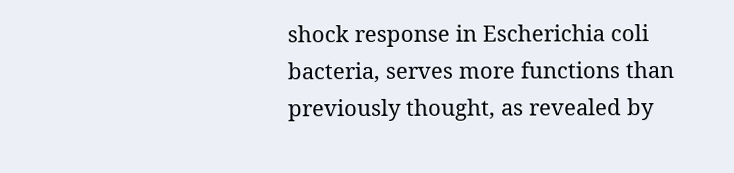shock response in Escherichia coli bacteria, serves more functions than previously thought, as revealed by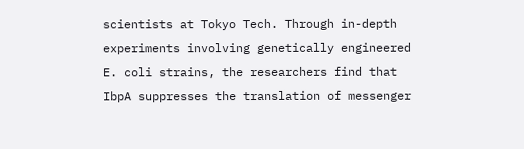scientists at Tokyo Tech. Through in-depth experiments involving genetically engineered E. coli strains, the researchers find that IbpA suppresses the translation of messenger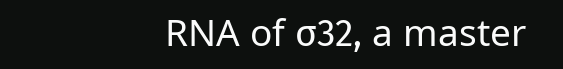RNA of σ32, a master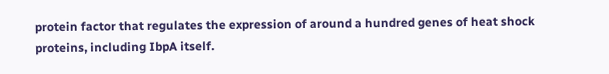protein factor that regulates the expression of around a hundred genes of heat shock proteins, including IbpA itself.